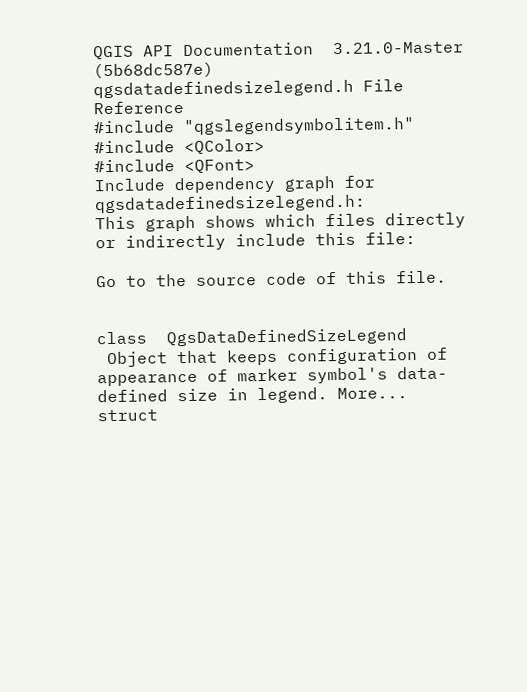QGIS API Documentation  3.21.0-Master (5b68dc587e)
qgsdatadefinedsizelegend.h File Reference
#include "qgslegendsymbolitem.h"
#include <QColor>
#include <QFont>
Include dependency graph for qgsdatadefinedsizelegend.h:
This graph shows which files directly or indirectly include this file:

Go to the source code of this file.


class  QgsDataDefinedSizeLegend
 Object that keeps configuration of appearance of marker symbol's data-defined size in legend. More...
struct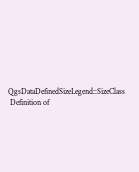QgsDataDefinedSizeLegend::SizeClass
 Definition of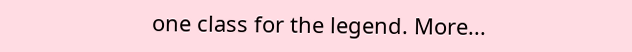one class for the legend. More...